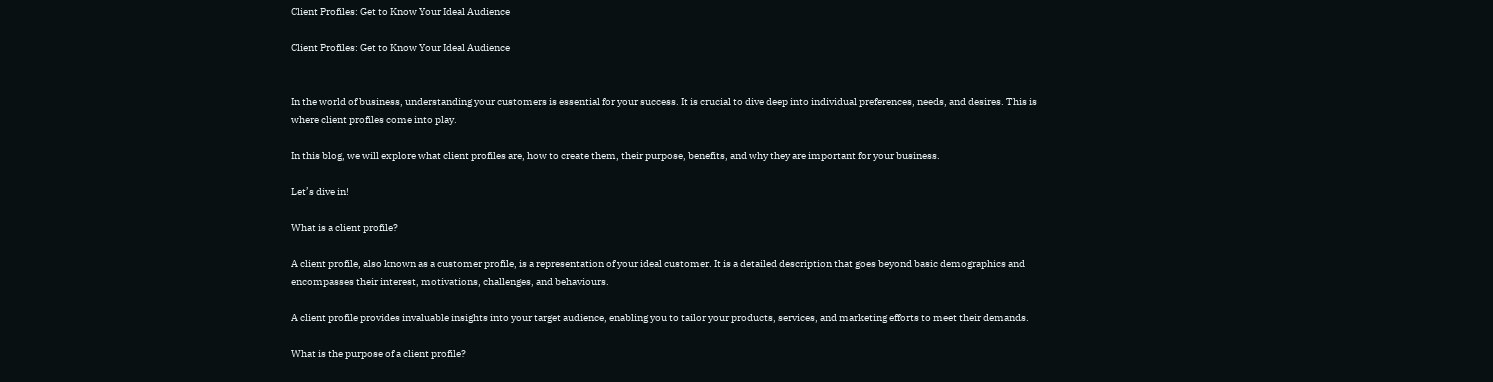Client Profiles: Get to Know Your Ideal Audience

Client Profiles: Get to Know Your Ideal Audience


In the world of business, understanding your customers is essential for your success. It is crucial to dive deep into individual preferences, needs, and desires. This is where client profiles come into play.

In this blog, we will explore what client profiles are, how to create them, their purpose, benefits, and why they are important for your business.

Let’s dive in!

What is a client profile?

A client profile, also known as a customer profile, is a representation of your ideal customer. It is a detailed description that goes beyond basic demographics and encompasses their interest, motivations, challenges, and behaviours.

A client profile provides invaluable insights into your target audience, enabling you to tailor your products, services, and marketing efforts to meet their demands.

What is the purpose of a client profile?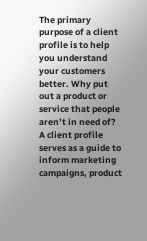The primary purpose of a client profile is to help you understand your customers better. Why put out a product or service that people aren’t in need of? A client profile serves as a guide to inform marketing campaigns, product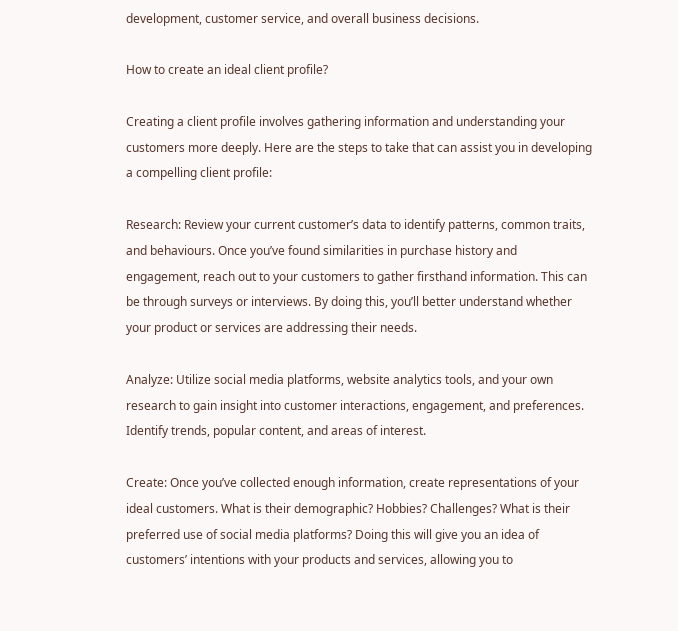development, customer service, and overall business decisions.

How to create an ideal client profile?

Creating a client profile involves gathering information and understanding your customers more deeply. Here are the steps to take that can assist you in developing a compelling client profile:

Research: Review your current customer’s data to identify patterns, common traits, and behaviours. Once you’ve found similarities in purchase history and engagement, reach out to your customers to gather firsthand information. This can be through surveys or interviews. By doing this, you’ll better understand whether your product or services are addressing their needs.

Analyze: Utilize social media platforms, website analytics tools, and your own research to gain insight into customer interactions, engagement, and preferences. Identify trends, popular content, and areas of interest.

Create: Once you’ve collected enough information, create representations of your ideal customers. What is their demographic? Hobbies? Challenges? What is their preferred use of social media platforms? Doing this will give you an idea of customers’ intentions with your products and services, allowing you to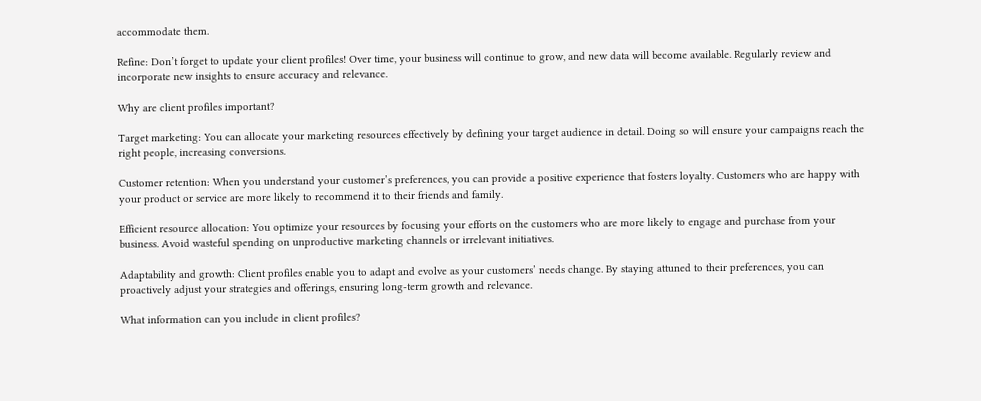accommodate them.

Refine: Don’t forget to update your client profiles! Over time, your business will continue to grow, and new data will become available. Regularly review and incorporate new insights to ensure accuracy and relevance.

Why are client profiles important?

Target marketing: You can allocate your marketing resources effectively by defining your target audience in detail. Doing so will ensure your campaigns reach the right people, increasing conversions.

Customer retention: When you understand your customer’s preferences, you can provide a positive experience that fosters loyalty. Customers who are happy with your product or service are more likely to recommend it to their friends and family.

Efficient resource allocation: You optimize your resources by focusing your efforts on the customers who are more likely to engage and purchase from your business. Avoid wasteful spending on unproductive marketing channels or irrelevant initiatives.

Adaptability and growth: Client profiles enable you to adapt and evolve as your customers’ needs change. By staying attuned to their preferences, you can proactively adjust your strategies and offerings, ensuring long-term growth and relevance.

What information can you include in client profiles?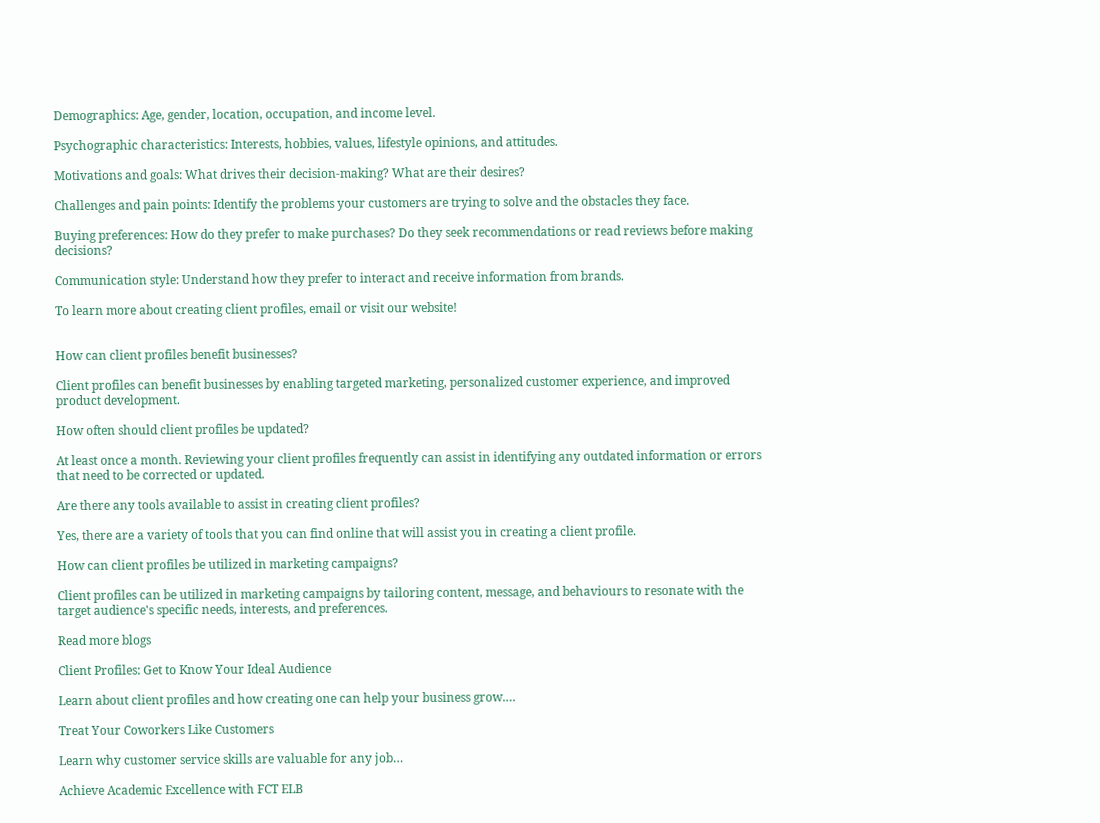Demographics: Age, gender, location, occupation, and income level.

Psychographic characteristics: Interests, hobbies, values, lifestyle opinions, and attitudes.

Motivations and goals: What drives their decision-making? What are their desires?

Challenges and pain points: Identify the problems your customers are trying to solve and the obstacles they face.

Buying preferences: How do they prefer to make purchases? Do they seek recommendations or read reviews before making decisions?

Communication style: Understand how they prefer to interact and receive information from brands.

To learn more about creating client profiles, email or visit our website!


How can client profiles benefit businesses?

Client profiles can benefit businesses by enabling targeted marketing, personalized customer experience, and improved product development.

How often should client profiles be updated?

At least once a month. Reviewing your client profiles frequently can assist in identifying any outdated information or errors that need to be corrected or updated.

Are there any tools available to assist in creating client profiles?

Yes, there are a variety of tools that you can find online that will assist you in creating a client profile.

How can client profiles be utilized in marketing campaigns?

Client profiles can be utilized in marketing campaigns by tailoring content, message, and behaviours to resonate with the target audience's specific needs, interests, and preferences.

Read more blogs

Client Profiles: Get to Know Your Ideal Audience

Learn about client profiles and how creating one can help your business grow.…

Treat Your Coworkers Like Customers

Learn why customer service skills are valuable for any job…

Achieve Academic Excellence with FCT ELB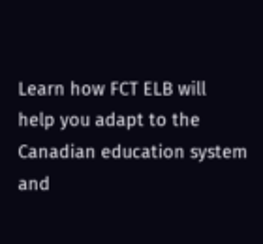Learn how FCT ELB will help you adapt to the Canadian education system and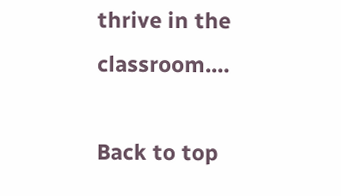thrive in the classroom.…

Back to top